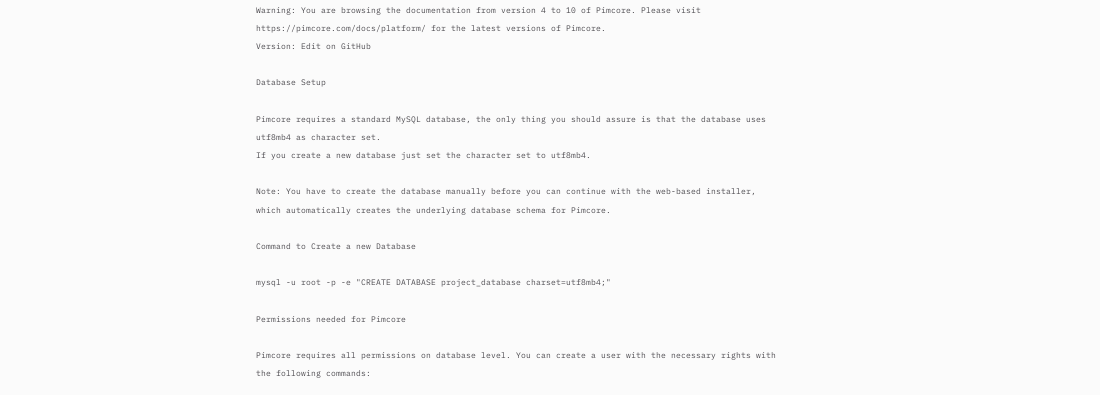Warning: You are browsing the documentation from version 4 to 10 of Pimcore. Please visit https://pimcore.com/docs/platform/ for the latest versions of Pimcore.
Version: Edit on GitHub

Database Setup

Pimcore requires a standard MySQL database, the only thing you should assure is that the database uses utf8mb4 as character set.
If you create a new database just set the character set to utf8mb4.

Note: You have to create the database manually before you can continue with the web-based installer, which automatically creates the underlying database schema for Pimcore.

Command to Create a new Database

mysql -u root -p -e "CREATE DATABASE project_database charset=utf8mb4;"

Permissions needed for Pimcore

Pimcore requires all permissions on database level. You can create a user with the necessary rights with the following commands: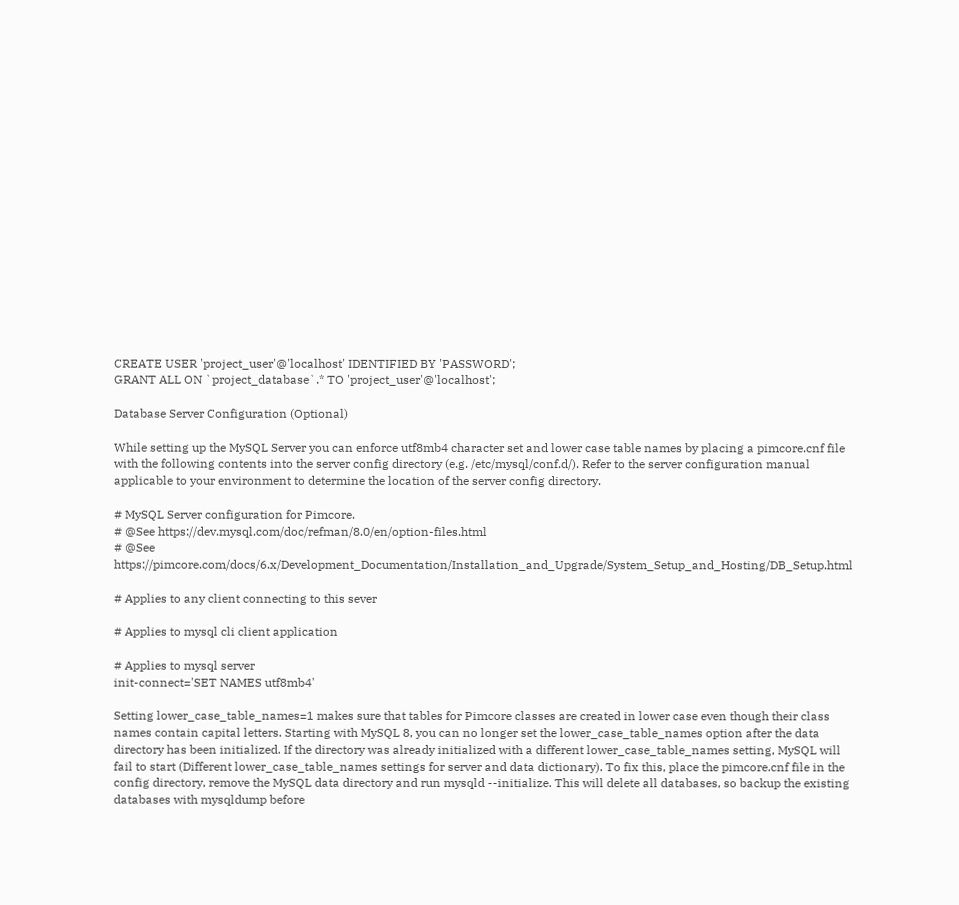CREATE USER 'project_user'@'localhost' IDENTIFIED BY 'PASSWORD';
GRANT ALL ON `project_database`.* TO 'project_user'@'localhost';

Database Server Configuration (Optional)

While setting up the MySQL Server you can enforce utf8mb4 character set and lower case table names by placing a pimcore.cnf file with the following contents into the server config directory (e.g. /etc/mysql/conf.d/). Refer to the server configuration manual applicable to your environment to determine the location of the server config directory.

# MySQL Server configuration for Pimcore.
# @See https://dev.mysql.com/doc/refman/8.0/en/option-files.html
# @See https://pimcore.com/docs/6.x/Development_Documentation/Installation_and_Upgrade/System_Setup_and_Hosting/DB_Setup.html

# Applies to any client connecting to this sever

# Applies to mysql cli client application

# Applies to mysql server
init-connect='SET NAMES utf8mb4'

Setting lower_case_table_names=1 makes sure that tables for Pimcore classes are created in lower case even though their class names contain capital letters. Starting with MySQL 8, you can no longer set the lower_case_table_names option after the data directory has been initialized. If the directory was already initialized with a different lower_case_table_names setting, MySQL will fail to start (Different lower_case_table_names settings for server and data dictionary). To fix this, place the pimcore.cnf file in the config directory, remove the MySQL data directory and run mysqld --initialize. This will delete all databases, so backup the existing databases with mysqldump before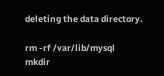deleting the data directory.

rm -rf /var/lib/mysql
mkdir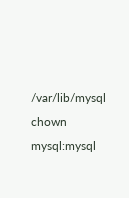/var/lib/mysql
chown mysql:mysql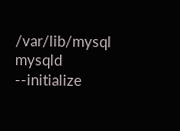/var/lib/mysql
mysqld --initialize